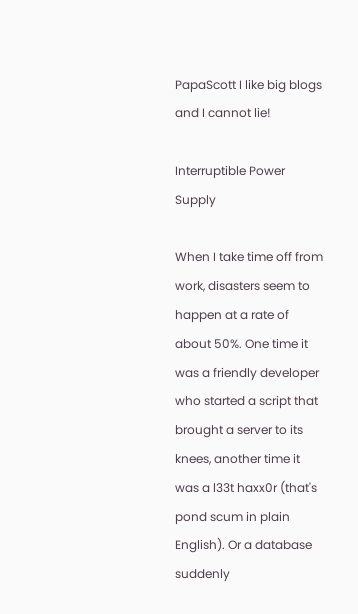PapaScott I like big blogs and I cannot lie!

Interruptible Power Supply

When I take time off from work, disasters seem to happen at a rate of about 50%. One time it was a friendly developer who started a script that brought a server to its knees, another time it was a l33t haxx0r (that's pond scum in plain English). Or a database suddenly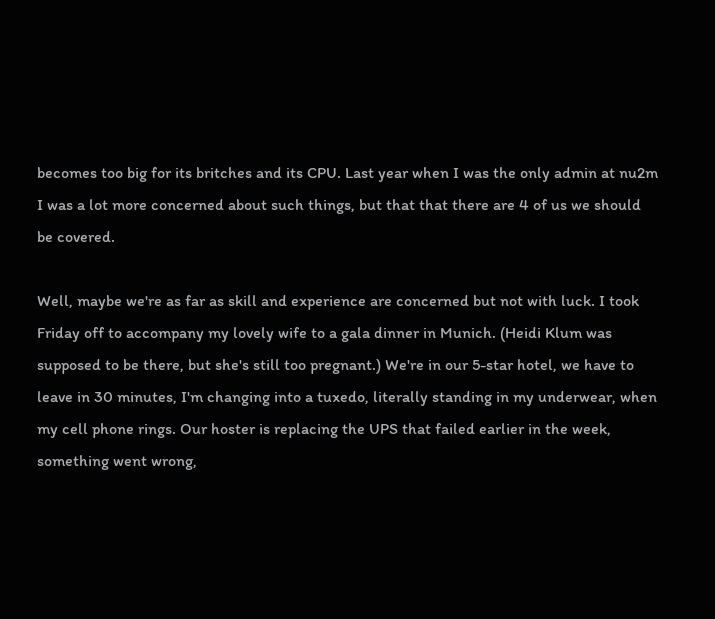becomes too big for its britches and its CPU. Last year when I was the only admin at nu2m I was a lot more concerned about such things, but that that there are 4 of us we should be covered.

Well, maybe we're as far as skill and experience are concerned but not with luck. I took Friday off to accompany my lovely wife to a gala dinner in Munich. (Heidi Klum was supposed to be there, but she's still too pregnant.) We're in our 5-star hotel, we have to leave in 30 minutes, I'm changing into a tuxedo, literally standing in my underwear, when my cell phone rings. Our hoster is replacing the UPS that failed earlier in the week, something went wrong,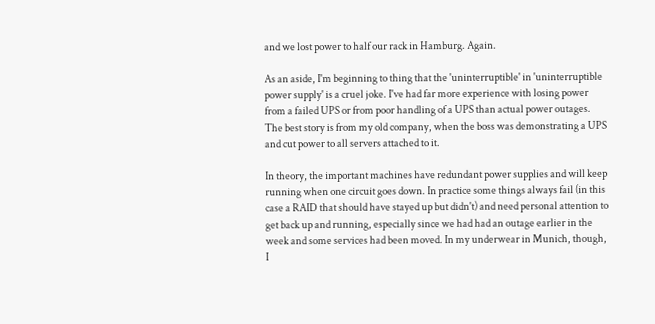and we lost power to half our rack in Hamburg. Again.

As an aside, I'm beginning to thing that the 'uninterruptible' in 'uninterruptible power supply' is a cruel joke. I've had far more experience with losing power from a failed UPS or from poor handling of a UPS than actual power outages. The best story is from my old company, when the boss was demonstrating a UPS and cut power to all servers attached to it.

In theory, the important machines have redundant power supplies and will keep running when one circuit goes down. In practice some things always fail (in this case a RAID that should have stayed up but didn't) and need personal attention to get back up and running, especially since we had had an outage earlier in the week and some services had been moved. In my underwear in Munich, though, I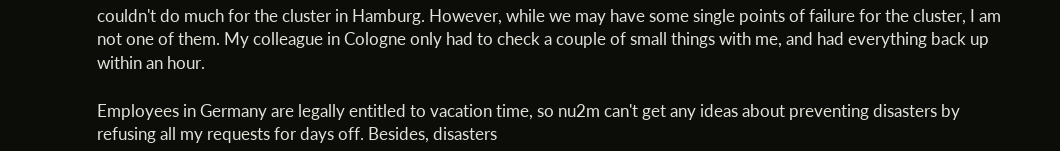couldn't do much for the cluster in Hamburg. However, while we may have some single points of failure for the cluster, I am not one of them. My colleague in Cologne only had to check a couple of small things with me, and had everything back up within an hour.

Employees in Germany are legally entitled to vacation time, so nu2m can't get any ideas about preventing disasters by refusing all my requests for days off. Besides, disasters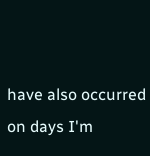have also occurred on days I'm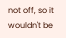not off, so it wouldn't be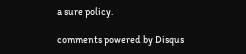a sure policy.

comments powered by Disqus